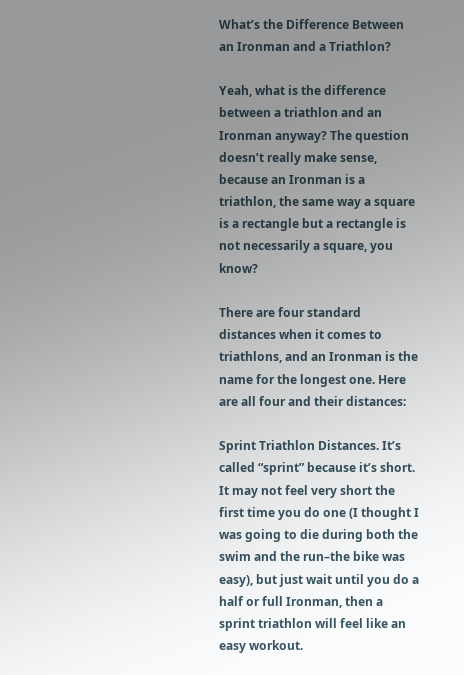What’s the Difference Between an Ironman and a Triathlon?

Yeah, what is the difference between a triathlon and an Ironman anyway? The question doesn’t really make sense, because an Ironman is a triathlon, the same way a square is a rectangle but a rectangle is not necessarily a square, you know?

There are four standard distances when it comes to triathlons, and an Ironman is the name for the longest one. Here are all four and their distances:

Sprint Triathlon Distances. It’s called “sprint” because it’s short. It may not feel very short the first time you do one (I thought I was going to die during both the swim and the run–the bike was easy), but just wait until you do a half or full Ironman, then a sprint triathlon will feel like an easy workout.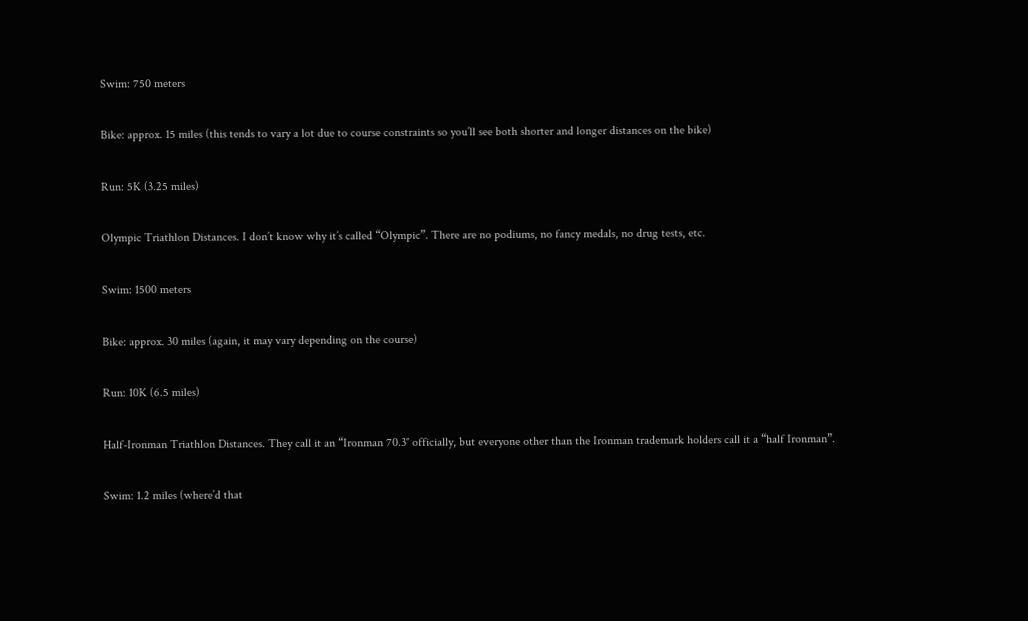Swim: 750 meters

Bike: approx. 15 miles (this tends to vary a lot due to course constraints so you’ll see both shorter and longer distances on the bike)

Run: 5K (3.25 miles)

Olympic Triathlon Distances. I don’t know why it’s called “Olympic”. There are no podiums, no fancy medals, no drug tests, etc.

Swim: 1500 meters

Bike: approx. 30 miles (again, it may vary depending on the course)

Run: 10K (6.5 miles)

Half-Ironman Triathlon Distances. They call it an “Ironman 70.3″ officially, but everyone other than the Ironman trademark holders call it a “half Ironman”.

Swim: 1.2 miles (where’d that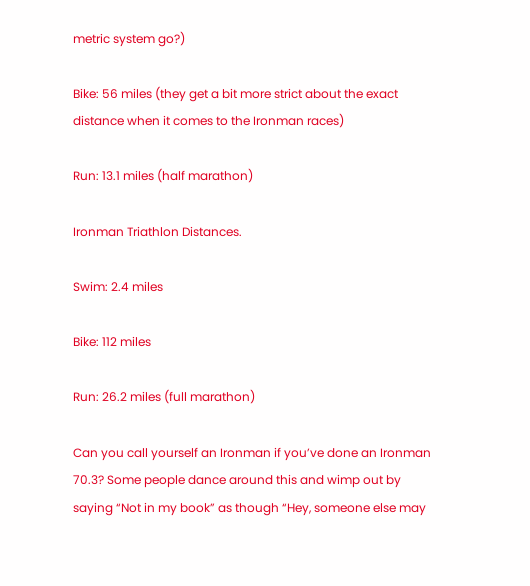metric system go?)

Bike: 56 miles (they get a bit more strict about the exact distance when it comes to the Ironman races)

Run: 13.1 miles (half marathon)

Ironman Triathlon Distances.

Swim: 2.4 miles

Bike: 112 miles

Run: 26.2 miles (full marathon)

Can you call yourself an Ironman if you’ve done an Ironman 70.3? Some people dance around this and wimp out by saying “Not in my book” as though “Hey, someone else may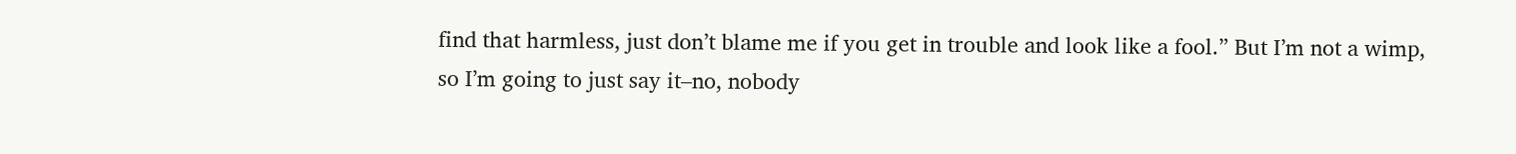find that harmless, just don’t blame me if you get in trouble and look like a fool.” But I’m not a wimp, so I’m going to just say it–no, nobody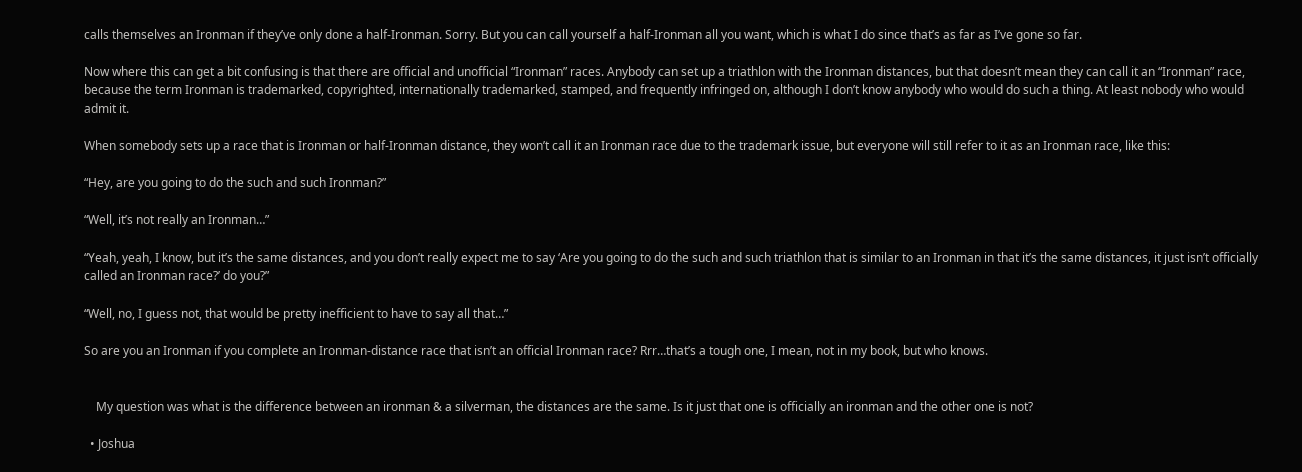calls themselves an Ironman if they’ve only done a half-Ironman. Sorry. But you can call yourself a half-Ironman all you want, which is what I do since that’s as far as I’ve gone so far.

Now where this can get a bit confusing is that there are official and unofficial “Ironman” races. Anybody can set up a triathlon with the Ironman distances, but that doesn’t mean they can call it an “Ironman” race, because the term Ironman is trademarked, copyrighted, internationally trademarked, stamped, and frequently infringed on, although I don’t know anybody who would do such a thing. At least nobody who would admit it.

When somebody sets up a race that is Ironman or half-Ironman distance, they won’t call it an Ironman race due to the trademark issue, but everyone will still refer to it as an Ironman race, like this:

“Hey, are you going to do the such and such Ironman?”

“Well, it’s not really an Ironman…”

“Yeah, yeah, I know, but it’s the same distances, and you don’t really expect me to say ‘Are you going to do the such and such triathlon that is similar to an Ironman in that it’s the same distances, it just isn’t officially called an Ironman race?’ do you?”

“Well, no, I guess not, that would be pretty inefficient to have to say all that…”

So are you an Ironman if you complete an Ironman-distance race that isn’t an official Ironman race? Rrr…that’s a tough one, I mean, not in my book, but who knows.


    My question was what is the difference between an ironman & a silverman, the distances are the same. Is it just that one is officially an ironman and the other one is not?

  • Joshua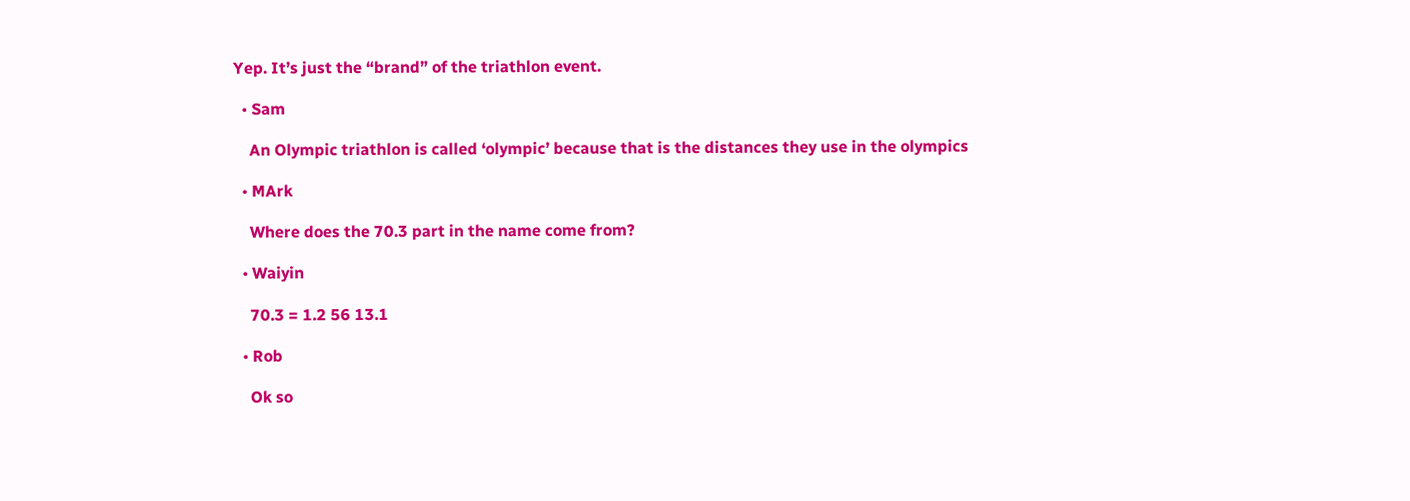Yep. It’s just the “brand” of the triathlon event.

  • Sam

    An Olympic triathlon is called ‘olympic’ because that is the distances they use in the olympics

  • MArk

    Where does the 70.3 part in the name come from?

  • Waiyin

    70.3 = 1.2 56 13.1

  • Rob

    Ok so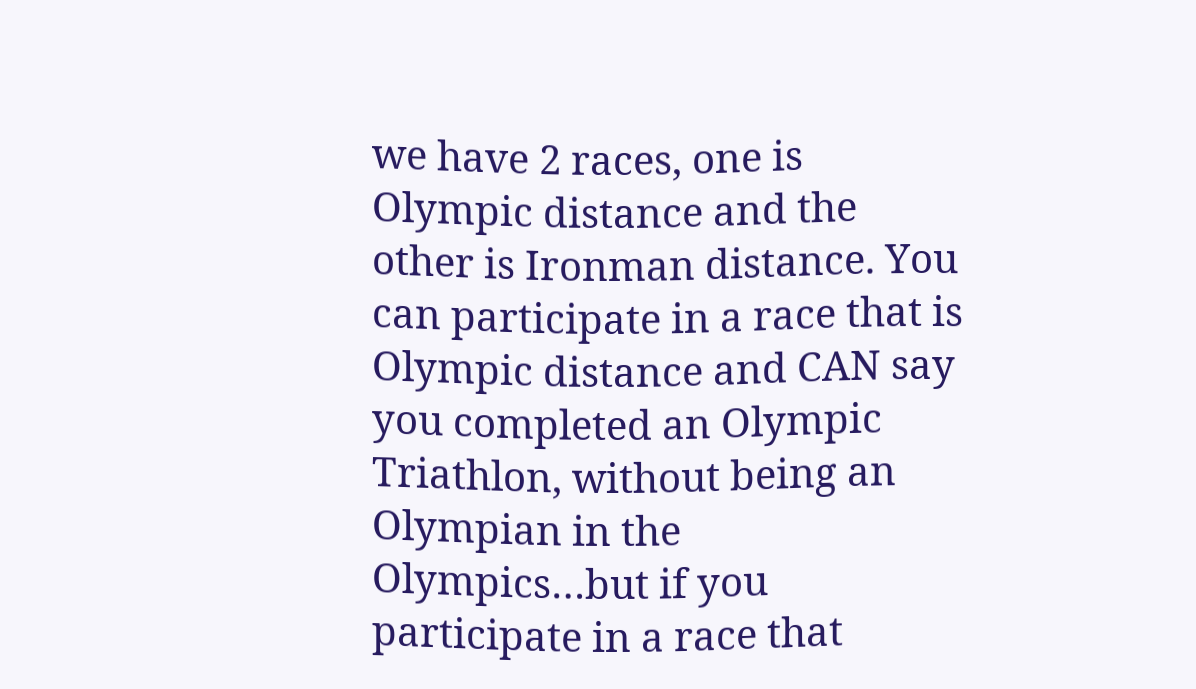we have 2 races, one is Olympic distance and the other is Ironman distance. You can participate in a race that is Olympic distance and CAN say you completed an Olympic Triathlon, without being an Olympian in the Olympics…but if you participate in a race that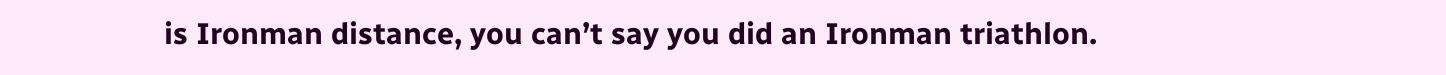is Ironman distance, you can’t say you did an Ironman triathlon.